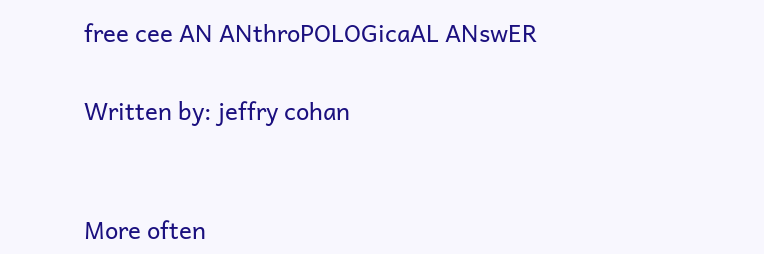free cee AN ANthroPOLOGicaAL ANswER

Written by: jeffry cohan


More often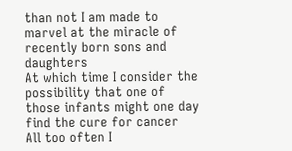than not I am made to marvel at the miracle of recently born sons and daughters
At which time I consider the possibility that one of those infants might one day find the cure for cancer
All too often I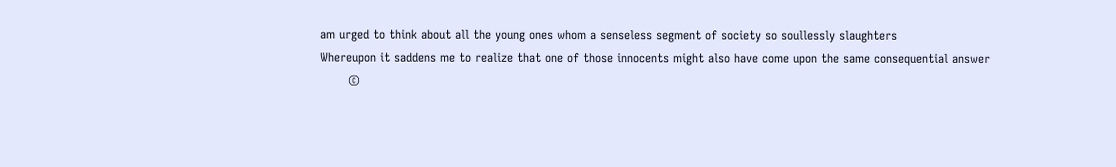am urged to think about all the young ones whom a senseless segment of society so soullessly slaughters
Whereupon it saddens me to realize that one of those innocents might also have come upon the same consequential answer
       ©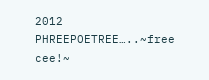2012   PHREEPOETREE…..~free cee!~